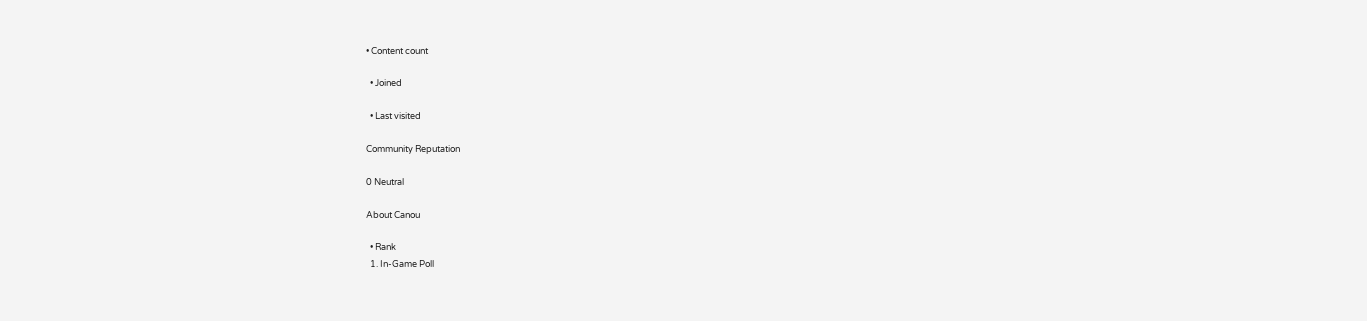• Content count

  • Joined

  • Last visited

Community Reputation

0 Neutral

About Canou

  • Rank
  1. In-Game Poll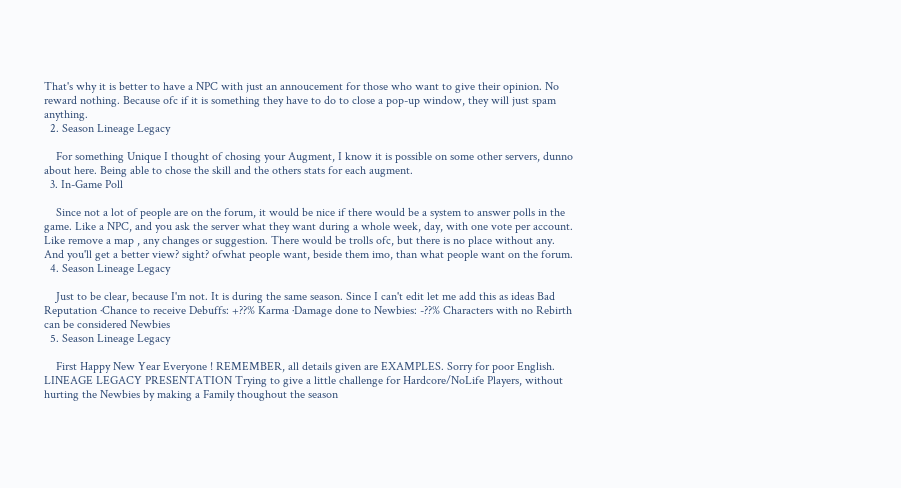That's why it is better to have a NPC with just an annoucement for those who want to give their opinion. No reward nothing. Because ofc if it is something they have to do to close a pop-up window, they will just spam anything.
  2. Season Lineage Legacy

    For something Unique I thought of chosing your Augment, I know it is possible on some other servers, dunno about here. Being able to chose the skill and the others stats for each augment.
  3. In-Game Poll

    Since not a lot of people are on the forum, it would be nice if there would be a system to answer polls in the game. Like a NPC, and you ask the server what they want during a whole week, day, with one vote per account. Like remove a map , any changes or suggestion. There would be trolls ofc, but there is no place without any. And you'll get a better view? sight? ofwhat people want, beside them imo, than what people want on the forum.
  4. Season Lineage Legacy

    Just to be clear, because I'm not. It is during the same season. Since I can't edit let me add this as ideas Bad Reputation ·Chance to receive Debuffs: +??% Karma ·Damage done to Newbies: -??% Characters with no Rebirth can be considered Newbies
  5. Season Lineage Legacy

    First Happy New Year Everyone ! REMEMBER, all details given are EXAMPLES. Sorry for poor English. LINEAGE LEGACY PRESENTATION Trying to give a little challenge for Hardcore/NoLife Players, without hurting the Newbies by making a Family thoughout the season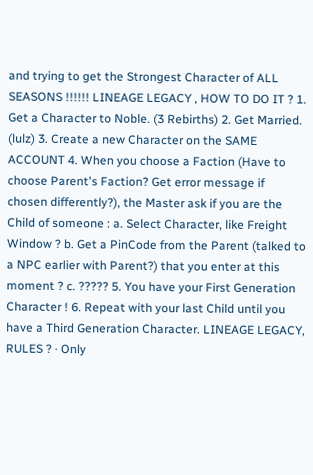and trying to get the Strongest Character of ALL SEASONS !!!!!! LINEAGE LEGACY , HOW TO DO IT ? 1. Get a Character to Noble. (3 Rebirths) 2. Get Married. (lulz) 3. Create a new Character on the SAME ACCOUNT 4. When you choose a Faction (Have to choose Parent's Faction? Get error message if chosen differently?), the Master ask if you are the Child of someone : a. Select Character, like Freight Window ? b. Get a PinCode from the Parent (talked to a NPC earlier with Parent?) that you enter at this moment ? c. ????? 5. You have your First Generation Character ! 6. Repeat with your last Child until you have a Third Generation Character. LINEAGE LEGACY, RULES ? · Only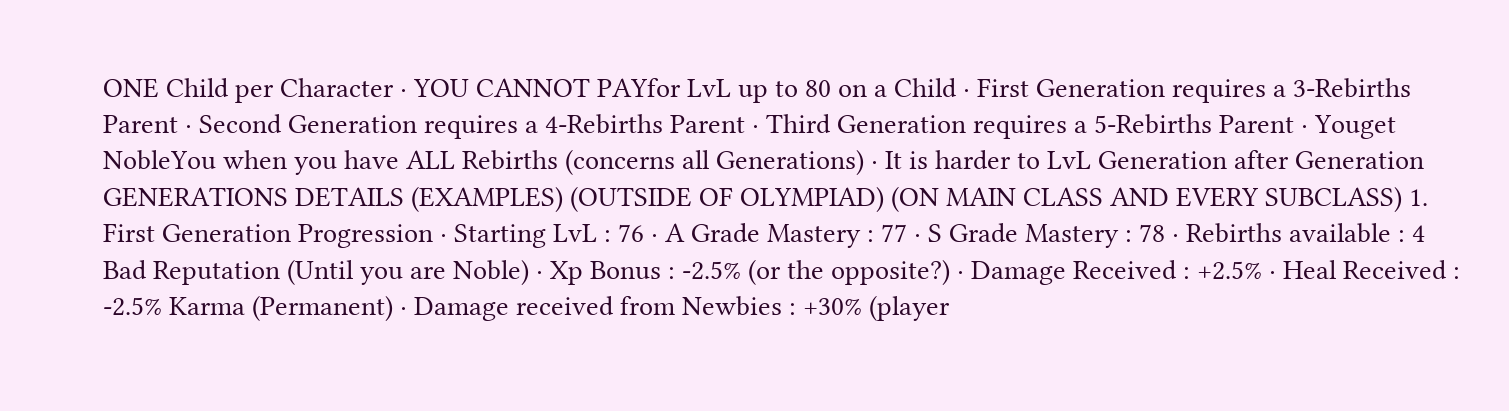ONE Child per Character · YOU CANNOT PAYfor LvL up to 80 on a Child · First Generation requires a 3-Rebirths Parent · Second Generation requires a 4-Rebirths Parent · Third Generation requires a 5-Rebirths Parent · Youget NobleYou when you have ALL Rebirths (concerns all Generations) · It is harder to LvL Generation after Generation GENERATIONS DETAILS (EXAMPLES) (OUTSIDE OF OLYMPIAD) (ON MAIN CLASS AND EVERY SUBCLASS) 1. First Generation Progression · Starting LvL : 76 · A Grade Mastery : 77 · S Grade Mastery : 78 · Rebirths available : 4 Bad Reputation (Until you are Noble) · Xp Bonus : -2.5% (or the opposite?) · Damage Received : +2.5% · Heal Received : -2.5% Karma (Permanent) · Damage received from Newbies : +30% (player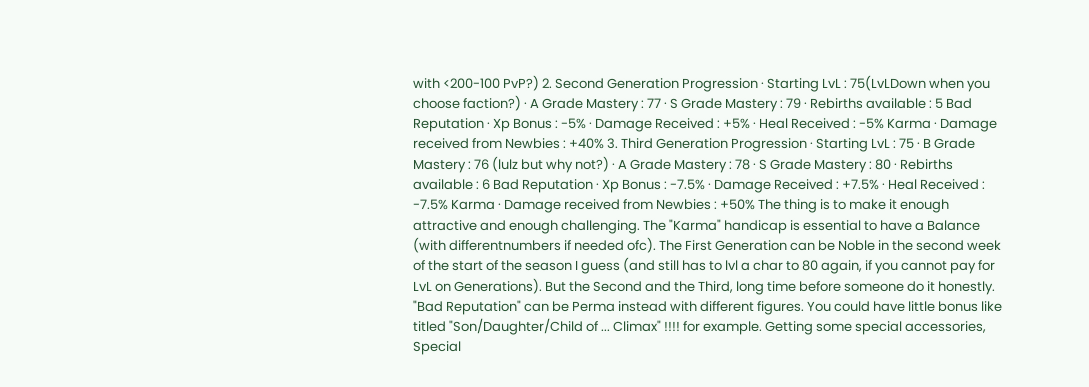with <200-100 PvP?) 2. Second Generation Progression · Starting LvL : 75(LvLDown when you choose faction?) · A Grade Mastery : 77 · S Grade Mastery : 79 · Rebirths available : 5 Bad Reputation · Xp Bonus : -5% · Damage Received : +5% · Heal Received : -5% Karma · Damage received from Newbies : +40% 3. Third Generation Progression · Starting LvL : 75 · B Grade Mastery : 76 (lulz but why not?) · A Grade Mastery : 78 · S Grade Mastery : 80 · Rebirths available : 6 Bad Reputation · Xp Bonus : -7.5% · Damage Received : +7.5% · Heal Received : -7.5% Karma · Damage received from Newbies : +50% The thing is to make it enough attractive and enough challenging. The "Karma" handicap is essential to have a Balance (with differentnumbers if needed ofc). The First Generation can be Noble in the second week of the start of the season I guess (and still has to lvl a char to 80 again, if you cannot pay for LvL on Generations). But the Second and the Third, long time before someone do it honestly. "Bad Reputation" can be Perma instead with different figures. You could have little bonus like titled "Son/Daughter/Child of ... Climax" !!!! for example. Getting some special accessories, Special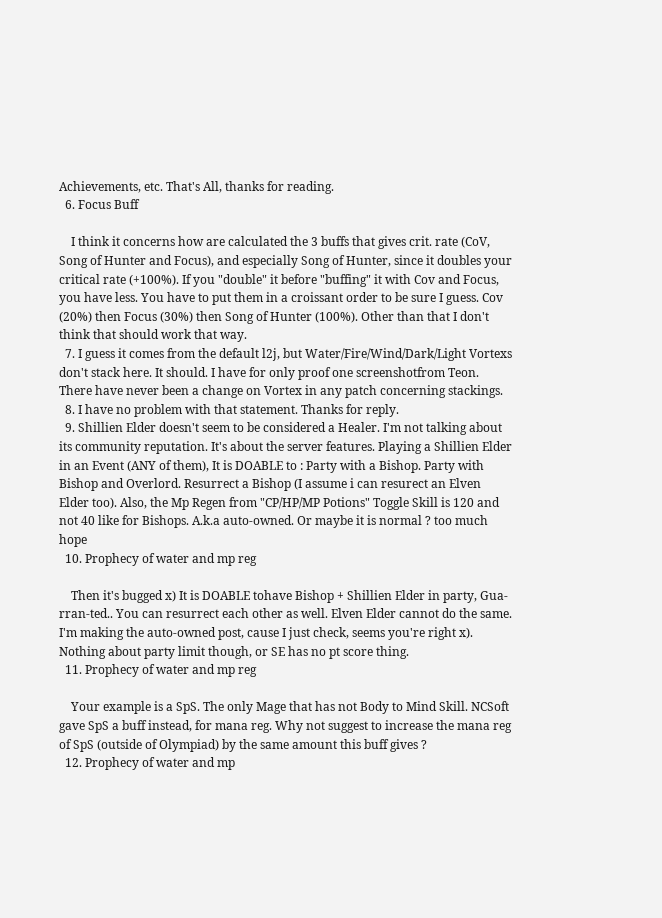Achievements, etc. That's All, thanks for reading.
  6. Focus Buff

    I think it concerns how are calculated the 3 buffs that gives crit. rate (CoV, Song of Hunter and Focus), and especially Song of Hunter, since it doubles your critical rate (+100%). If you "double" it before "buffing" it with Cov and Focus, you have less. You have to put them in a croissant order to be sure I guess. Cov (20%) then Focus (30%) then Song of Hunter (100%). Other than that I don't think that should work that way.
  7. I guess it comes from the default l2j, but Water/Fire/Wind/Dark/Light Vortexs don't stack here. It should. I have for only proof one screenshotfrom Teon. There have never been a change on Vortex in any patch concerning stackings.
  8. I have no problem with that statement. Thanks for reply.
  9. Shillien Elder doesn't seem to be considered a Healer. I'm not talking about its community reputation. It's about the server features. Playing a Shillien Elder in an Event (ANY of them), It is DOABLE to : Party with a Bishop. Party with Bishop and Overlord. Resurrect a Bishop (I assume i can resurect an Elven Elder too). Also, the Mp Regen from "CP/HP/MP Potions" Toggle Skill is 120 and not 40 like for Bishops. A.k.a auto-owned. Or maybe it is normal ? too much hope
  10. Prophecy of water and mp reg

    Then it's bugged x) It is DOABLE tohave Bishop + Shillien Elder in party, Gua-rran-ted.. You can resurrect each other as well. Elven Elder cannot do the same. I'm making the auto-owned post, cause I just check, seems you're right x). Nothing about party limit though, or SE has no pt score thing.
  11. Prophecy of water and mp reg

    Your example is a SpS. The only Mage that has not Body to Mind Skill. NCSoft gave SpS a buff instead, for mana reg. Why not suggest to increase the mana reg of SpS (outside of Olympiad) by the same amount this buff gives ?
  12. Prophecy of water and mp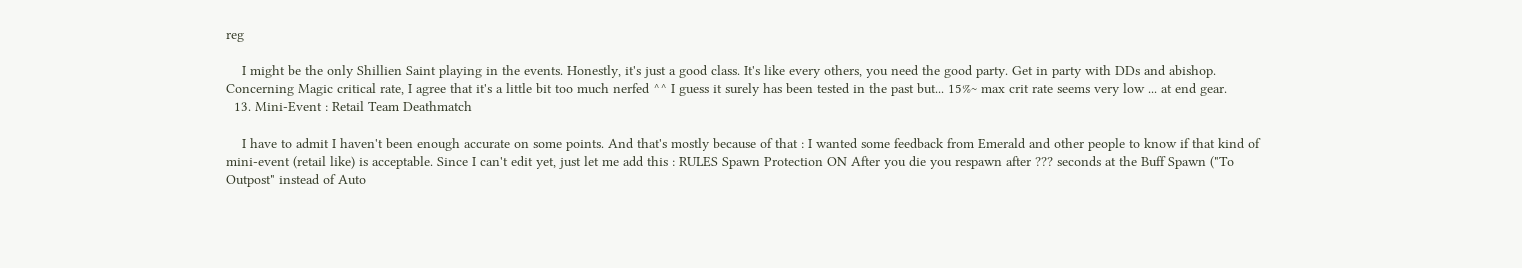reg

    I might be the only Shillien Saint playing in the events. Honestly, it's just a good class. It's like every others, you need the good party. Get in party with DDs and abishop. Concerning Magic critical rate, I agree that it's a little bit too much nerfed ^^ I guess it surely has been tested in the past but... 15%~ max crit rate seems very low ... at end gear.
  13. Mini-Event : Retail Team Deathmatch

    I have to admit I haven't been enough accurate on some points. And that's mostly because of that : I wanted some feedback from Emerald and other people to know if that kind of mini-event (retail like) is acceptable. Since I can't edit yet, just let me add this : RULES Spawn Protection ON After you die you respawn after ??? seconds at the Buff Spawn ("To Outpost" instead of Auto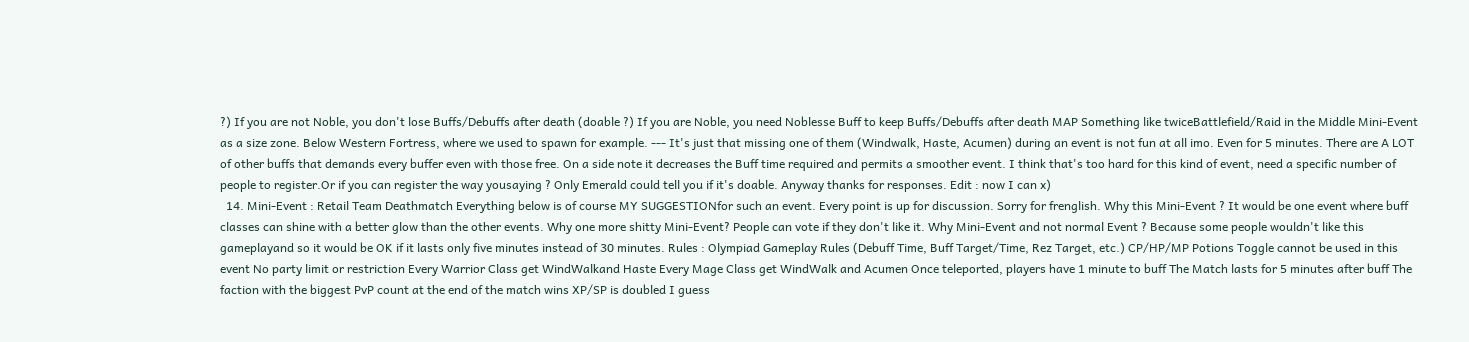?) If you are not Noble, you don't lose Buffs/Debuffs after death (doable ?) If you are Noble, you need Noblesse Buff to keep Buffs/Debuffs after death MAP Something like twiceBattlefield/Raid in the Middle Mini-Event as a size zone. Below Western Fortress, where we used to spawn for example. --- It's just that missing one of them (Windwalk, Haste, Acumen) during an event is not fun at all imo. Even for 5 minutes. There are A LOT of other buffs that demands every buffer even with those free. On a side note it decreases the Buff time required and permits a smoother event. I think that's too hard for this kind of event, need a specific number of people to register.Or if you can register the way yousaying ? Only Emerald could tell you if it's doable. Anyway thanks for responses. Edit : now I can x)
  14. Mini-Event : Retail Team Deathmatch Everything below is of course MY SUGGESTIONfor such an event. Every point is up for discussion. Sorry for frenglish. Why this Mini-Event ? It would be one event where buff classes can shine with a better glow than the other events. Why one more shitty Mini-Event? People can vote if they don't like it. Why Mini-Event and not normal Event ? Because some people wouldn't like this gameplayand so it would be OK if it lasts only five minutes instead of 30 minutes. Rules : Olympiad Gameplay Rules (Debuff Time, Buff Target/Time, Rez Target, etc.) CP/HP/MP Potions Toggle cannot be used in this event No party limit or restriction Every Warrior Class get WindWalkand Haste Every Mage Class get WindWalk and Acumen Once teleported, players have 1 minute to buff The Match lasts for 5 minutes after buff The faction with the biggest PvP count at the end of the match wins XP/SP is doubled I guess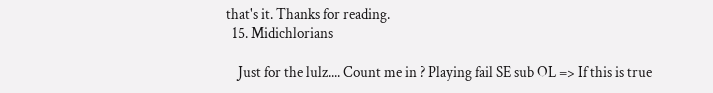that's it. Thanks for reading.
  15. Midichlorians

    Just for the lulz.... Count me in ? Playing fail SE sub OL => If this is true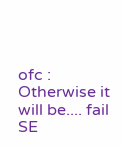ofc : Otherwise it will be.... fail SE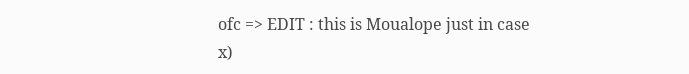ofc => EDIT : this is Moualope just in case x)